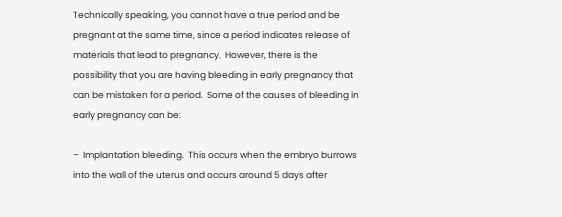Technically speaking, you cannot have a true period and be pregnant at the same time, since a period indicates release of materials that lead to pregnancy.  However, there is the possibility that you are having bleeding in early pregnancy that can be mistaken for a period.  Some of the causes of bleeding in early pregnancy can be:

–  Implantation bleeding.  This occurs when the embryo burrows into the wall of the uterus and occurs around 5 days after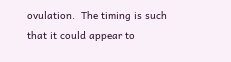ovulation.  The timing is such that it could appear to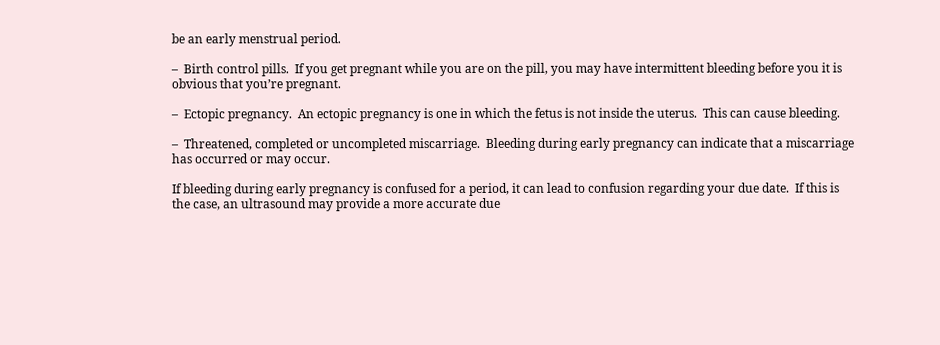be an early menstrual period.

–  Birth control pills.  If you get pregnant while you are on the pill, you may have intermittent bleeding before you it is obvious that you’re pregnant.

–  Ectopic pregnancy.  An ectopic pregnancy is one in which the fetus is not inside the uterus.  This can cause bleeding.

–  Threatened, completed or uncompleted miscarriage.  Bleeding during early pregnancy can indicate that a miscarriage has occurred or may occur.

If bleeding during early pregnancy is confused for a period, it can lead to confusion regarding your due date.  If this is the case, an ultrasound may provide a more accurate due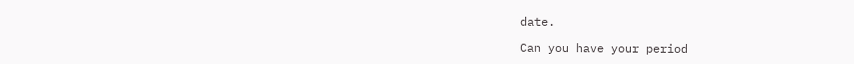date.

Can you have your period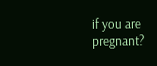if you are pregnant?